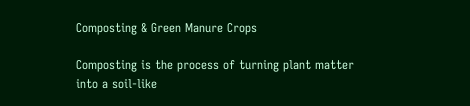Composting & Green Manure Crops

Composting is the process of turning plant matter into a soil-like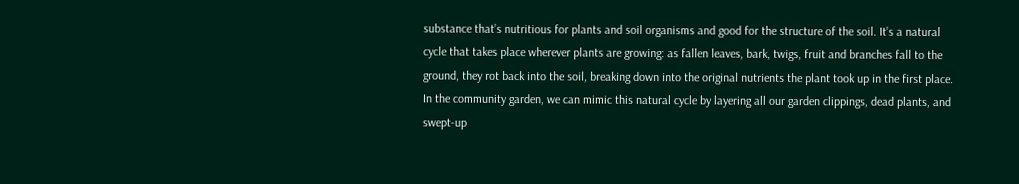substance that’s nutritious for plants and soil organisms and good for the structure of the soil. It’s a natural cycle that takes place wherever plants are growing: as fallen leaves, bark, twigs, fruit and branches fall to the ground, they rot back into the soil, breaking down into the original nutrients the plant took up in the first place. In the community garden, we can mimic this natural cycle by layering all our garden clippings, dead plants, and swept-up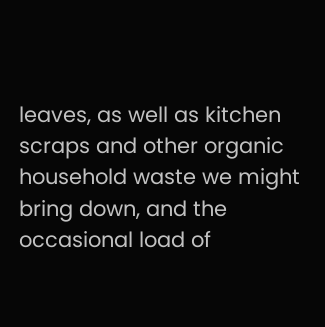leaves, as well as kitchen scraps and other organic household waste we might bring down, and the occasional load of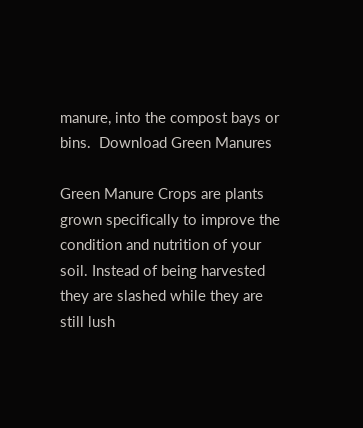manure, into the compost bays or bins.  Download Green Manures

Green Manure Crops are plants grown specifically to improve the condition and nutrition of your soil. Instead of being harvested they are slashed while they are still lush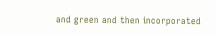and green and then incorporated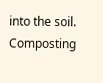into the soil. Composting